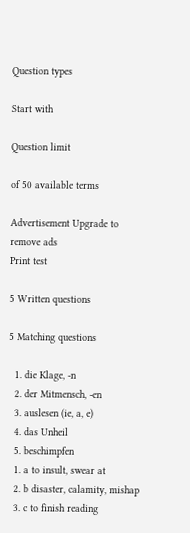Question types

Start with

Question limit

of 50 available terms

Advertisement Upgrade to remove ads
Print test

5 Written questions

5 Matching questions

  1. die Klage, -n
  2. der Mitmensch, -en
  3. auslesen (ie, a, e)
  4. das Unheil
  5. beschimpfen
  1. a to insult, swear at
  2. b disaster, calamity, mishap
  3. c to finish reading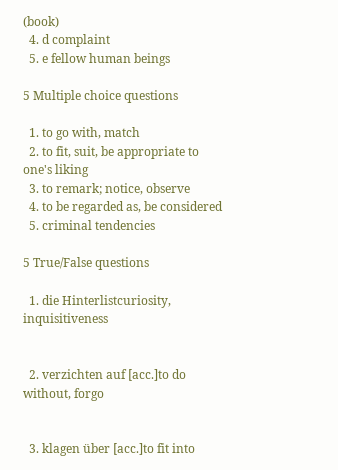(book)
  4. d complaint
  5. e fellow human beings

5 Multiple choice questions

  1. to go with, match
  2. to fit, suit, be appropriate to one's liking
  3. to remark; notice, observe
  4. to be regarded as, be considered
  5. criminal tendencies

5 True/False questions

  1. die Hinterlistcuriosity, inquisitiveness


  2. verzichten auf [acc.]to do without, forgo


  3. klagen über [acc.]to fit into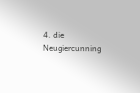4. die Neugiercunning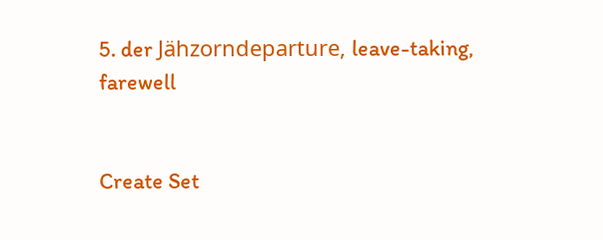5. der Jähzorndeparture, leave-taking, farewell


Create Set